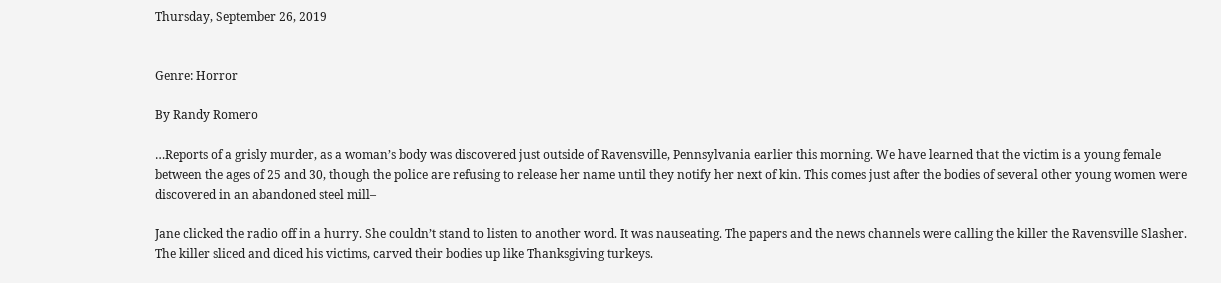Thursday, September 26, 2019


Genre: Horror

By Randy Romero

…Reports of a grisly murder, as a woman’s body was discovered just outside of Ravensville, Pennsylvania earlier this morning. We have learned that the victim is a young female between the ages of 25 and 30, though the police are refusing to release her name until they notify her next of kin. This comes just after the bodies of several other young women were discovered in an abandoned steel mill–

Jane clicked the radio off in a hurry. She couldn’t stand to listen to another word. It was nauseating. The papers and the news channels were calling the killer the Ravensville Slasher. The killer sliced and diced his victims, carved their bodies up like Thanksgiving turkeys.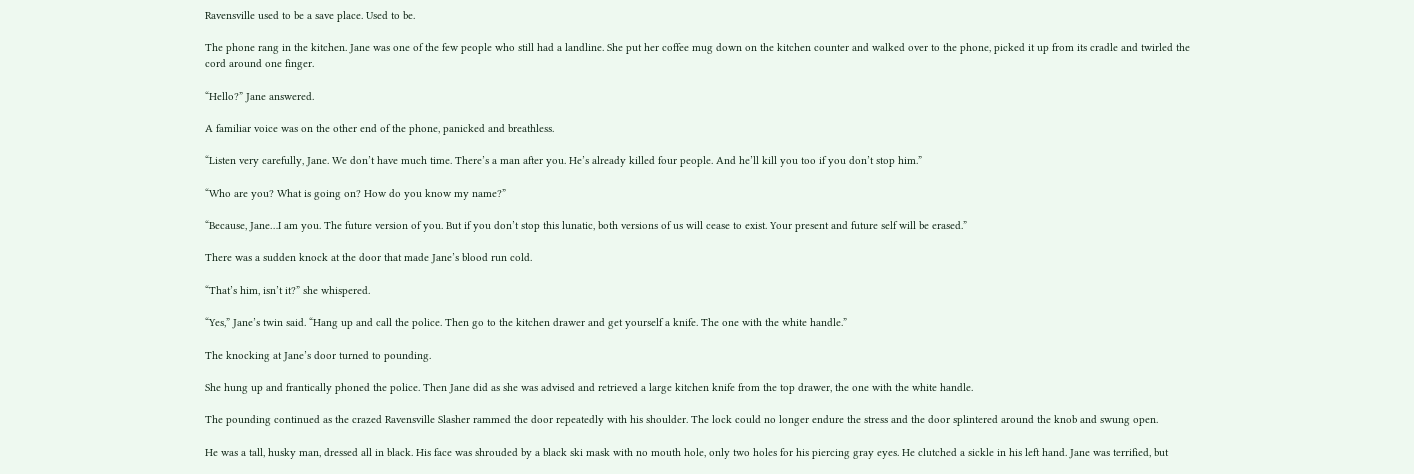Ravensville used to be a save place. Used to be.

The phone rang in the kitchen. Jane was one of the few people who still had a landline. She put her coffee mug down on the kitchen counter and walked over to the phone, picked it up from its cradle and twirled the cord around one finger.

“Hello?” Jane answered.

A familiar voice was on the other end of the phone, panicked and breathless.

“Listen very carefully, Jane. We don’t have much time. There’s a man after you. He’s already killed four people. And he’ll kill you too if you don’t stop him.”

“Who are you? What is going on? How do you know my name?”

“Because, Jane…I am you. The future version of you. But if you don’t stop this lunatic, both versions of us will cease to exist. Your present and future self will be erased.”

There was a sudden knock at the door that made Jane’s blood run cold.

“That’s him, isn’t it?” she whispered.

“Yes,” Jane’s twin said. “Hang up and call the police. Then go to the kitchen drawer and get yourself a knife. The one with the white handle.”

The knocking at Jane’s door turned to pounding.

She hung up and frantically phoned the police. Then Jane did as she was advised and retrieved a large kitchen knife from the top drawer, the one with the white handle.

The pounding continued as the crazed Ravensville Slasher rammed the door repeatedly with his shoulder. The lock could no longer endure the stress and the door splintered around the knob and swung open.

He was a tall, husky man, dressed all in black. His face was shrouded by a black ski mask with no mouth hole, only two holes for his piercing gray eyes. He clutched a sickle in his left hand. Jane was terrified, but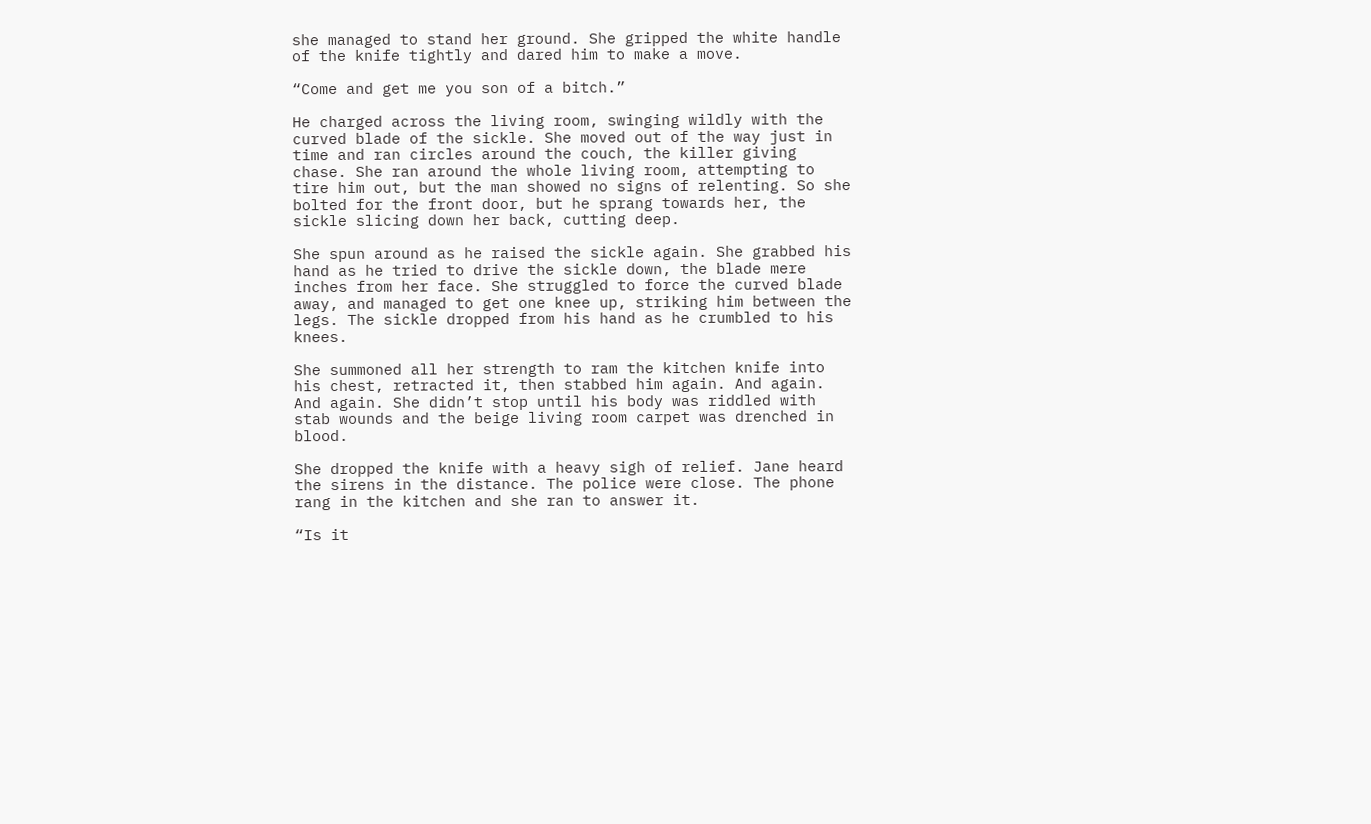she managed to stand her ground. She gripped the white handle of the knife tightly and dared him to make a move.

“Come and get me you son of a bitch.”

He charged across the living room, swinging wildly with the curved blade of the sickle. She moved out of the way just in time and ran circles around the couch, the killer giving chase. She ran around the whole living room, attempting to tire him out, but the man showed no signs of relenting. So she bolted for the front door, but he sprang towards her, the sickle slicing down her back, cutting deep.

She spun around as he raised the sickle again. She grabbed his hand as he tried to drive the sickle down, the blade mere inches from her face. She struggled to force the curved blade away, and managed to get one knee up, striking him between the legs. The sickle dropped from his hand as he crumbled to his knees.

She summoned all her strength to ram the kitchen knife into his chest, retracted it, then stabbed him again. And again. And again. She didn’t stop until his body was riddled with stab wounds and the beige living room carpet was drenched in blood.

She dropped the knife with a heavy sigh of relief. Jane heard the sirens in the distance. The police were close. The phone rang in the kitchen and she ran to answer it.

“Is it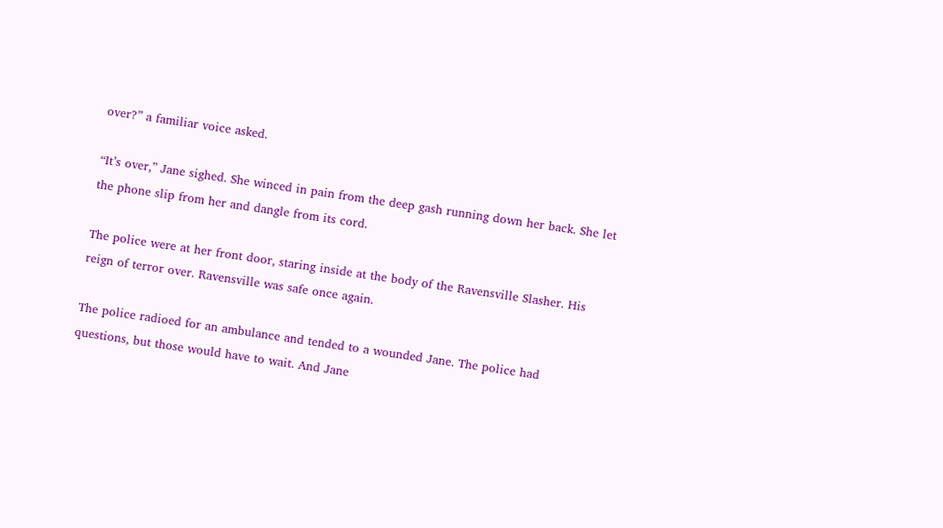over?” a familiar voice asked.

“It’s over,” Jane sighed. She winced in pain from the deep gash running down her back. She let the phone slip from her and dangle from its cord.

The police were at her front door, staring inside at the body of the Ravensville Slasher. His reign of terror over. Ravensville was safe once again.

The police radioed for an ambulance and tended to a wounded Jane. The police had questions, but those would have to wait. And Jane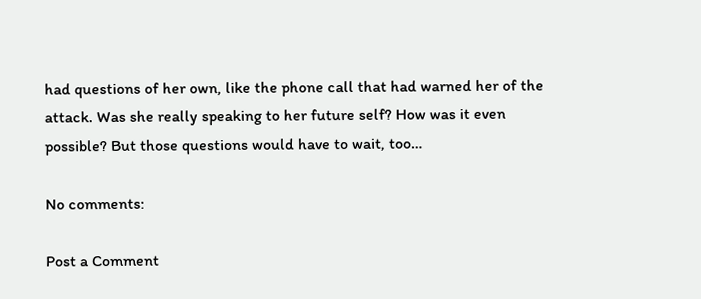had questions of her own, like the phone call that had warned her of the attack. Was she really speaking to her future self? How was it even possible? But those questions would have to wait, too…

No comments:

Post a Comment